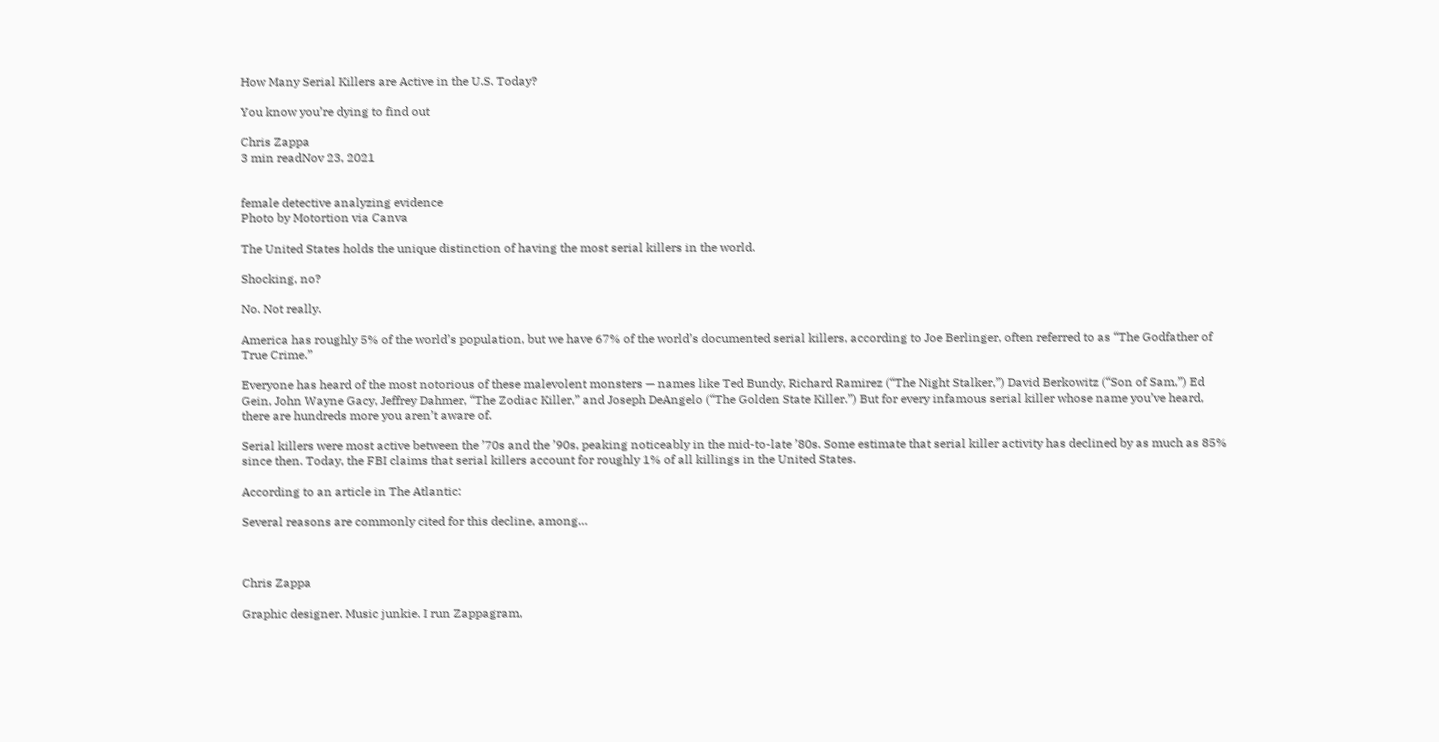How Many Serial Killers are Active in the U.S. Today?

You know you’re dying to find out

Chris Zappa
3 min readNov 23, 2021


female detective analyzing evidence
Photo by Motortion via Canva

The United States holds the unique distinction of having the most serial killers in the world.

Shocking, no?

No. Not really.

America has roughly 5% of the world’s population, but we have 67% of the world’s documented serial killers, according to Joe Berlinger, often referred to as “The Godfather of True Crime.”

Everyone has heard of the most notorious of these malevolent monsters — names like Ted Bundy, Richard Ramirez (“The Night Stalker,”) David Berkowitz (“Son of Sam,”) Ed Gein, John Wayne Gacy, Jeffrey Dahmer, “The Zodiac Killer,” and Joseph DeAngelo (“The Golden State Killer.”) But for every infamous serial killer whose name you’ve heard, there are hundreds more you aren’t aware of.

Serial killers were most active between the ’70s and the ’90s, peaking noticeably in the mid-to-late ’80s. Some estimate that serial killer activity has declined by as much as 85% since then. Today, the FBI claims that serial killers account for roughly 1% of all killings in the United States.

According to an article in The Atlantic:

Several reasons are commonly cited for this decline, among…



Chris Zappa

Graphic designer. Music junkie. I run Zappagram,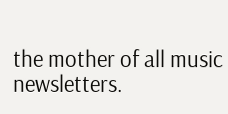the mother of all music newsletters.